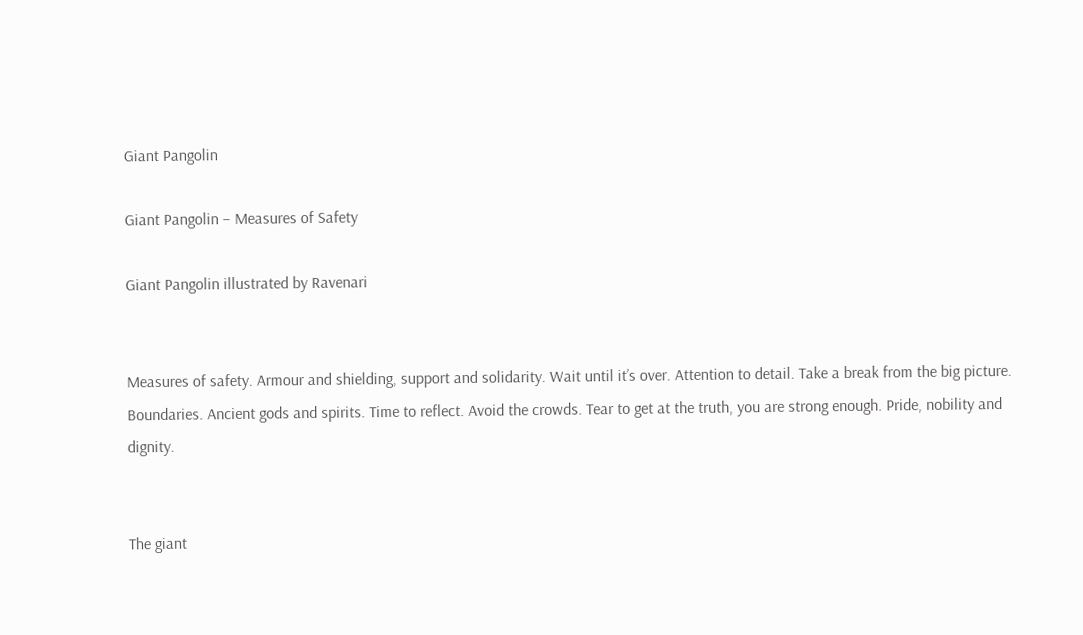Giant Pangolin

Giant Pangolin – Measures of Safety

Giant Pangolin illustrated by Ravenari


Measures of safety. Armour and shielding, support and solidarity. Wait until it’s over. Attention to detail. Take a break from the big picture. Boundaries. Ancient gods and spirits. Time to reflect. Avoid the crowds. Tear to get at the truth, you are strong enough. Pride, nobility and dignity.


The giant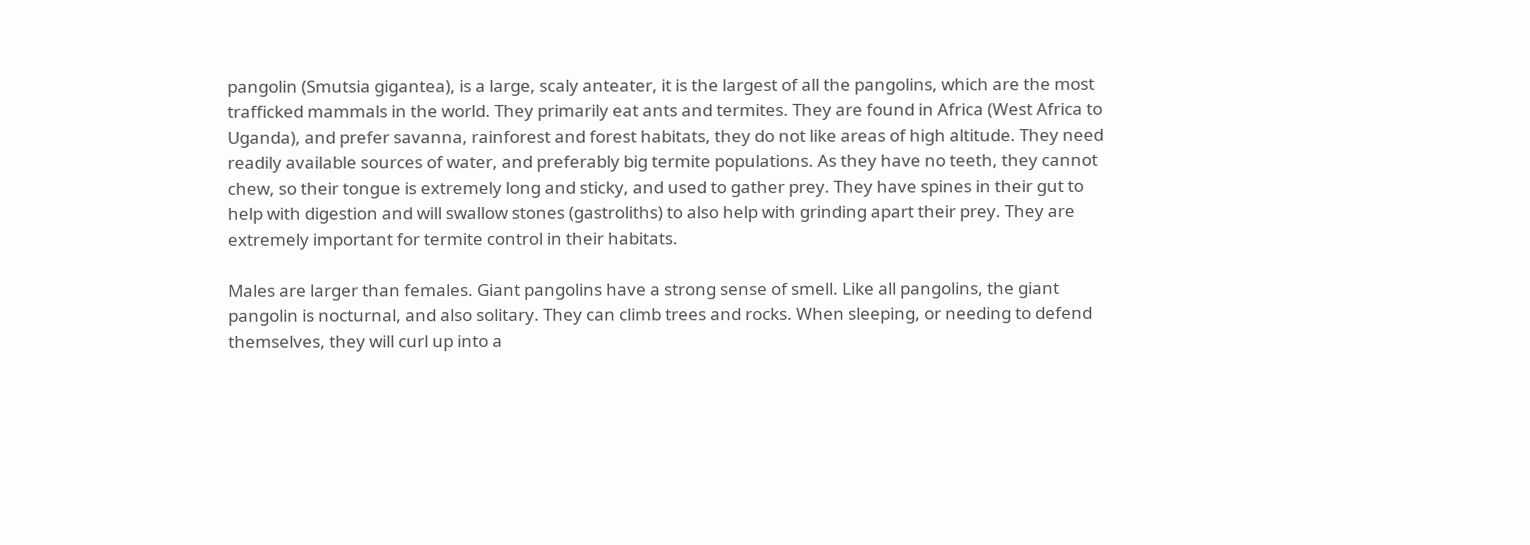pangolin (Smutsia gigantea), is a large, scaly anteater, it is the largest of all the pangolins, which are the most trafficked mammals in the world. They primarily eat ants and termites. They are found in Africa (West Africa to Uganda), and prefer savanna, rainforest and forest habitats, they do not like areas of high altitude. They need readily available sources of water, and preferably big termite populations. As they have no teeth, they cannot chew, so their tongue is extremely long and sticky, and used to gather prey. They have spines in their gut to help with digestion and will swallow stones (gastroliths) to also help with grinding apart their prey. They are extremely important for termite control in their habitats.

Males are larger than females. Giant pangolins have a strong sense of smell. Like all pangolins, the giant pangolin is nocturnal, and also solitary. They can climb trees and rocks. When sleeping, or needing to defend themselves, they will curl up into a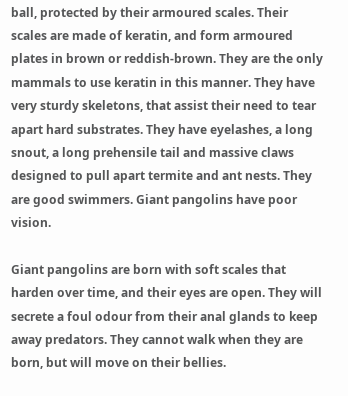ball, protected by their armoured scales. Their scales are made of keratin, and form armoured plates in brown or reddish-brown. They are the only mammals to use keratin in this manner. They have very sturdy skeletons, that assist their need to tear apart hard substrates. They have eyelashes, a long snout, a long prehensile tail and massive claws designed to pull apart termite and ant nests. They are good swimmers. Giant pangolins have poor vision.

Giant pangolins are born with soft scales that harden over time, and their eyes are open. They will secrete a foul odour from their anal glands to keep away predators. They cannot walk when they are born, but will move on their bellies.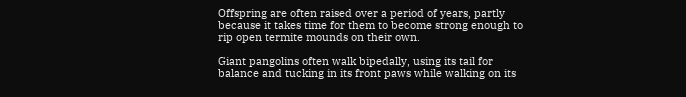Offspring are often raised over a period of years, partly because it takes time for them to become strong enough to rip open termite mounds on their own.

Giant pangolins often walk bipedally, using its tail for balance and tucking in its front paws while walking on its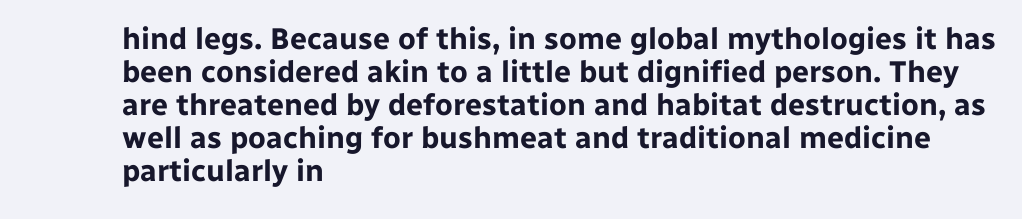hind legs. Because of this, in some global mythologies it has been considered akin to a little but dignified person. They are threatened by deforestation and habitat destruction, as well as poaching for bushmeat and traditional medicine particularly in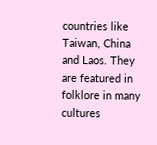countries like Taiwan, China and Laos. They are featured in folklore in many cultures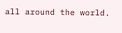all around the world.